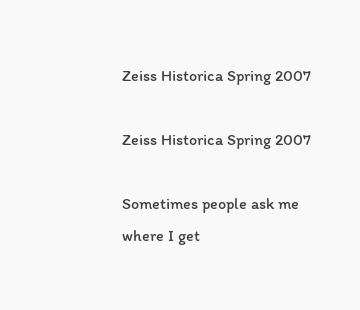Zeiss Historica Spring 2007

Zeiss Historica Spring 2007

Sometimes people ask me where I get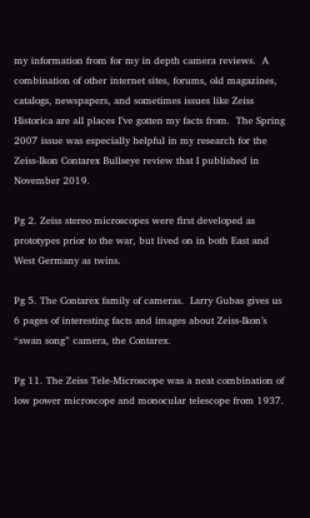my information from for my in depth camera reviews.  A combination of other internet sites, forums, old magazines, catalogs, newspapers, and sometimes issues like Zeiss Historica are all places I’ve gotten my facts from.  The Spring 2007 issue was especially helpful in my research for the Zeiss-Ikon Contarex Bullseye review that I published in November 2019.

Pg 2. Zeiss stereo microscopes were first developed as prototypes prior to the war, but lived on in both East and West Germany as twins.

Pg 5. The Contarex family of cameras.  Larry Gubas gives us 6 pages of interesting facts and images about Zeiss-Ikon’s “swan song” camera, the Contarex.

Pg 11. The Zeiss Tele-Microscope was a neat combination of low power microscope and monocular telescope from 1937.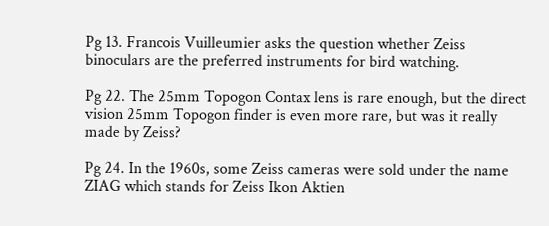Pg 13. Francois Vuilleumier asks the question whether Zeiss binoculars are the preferred instruments for bird watching.

Pg 22. The 25mm Topogon Contax lens is rare enough, but the direct vision 25mm Topogon finder is even more rare, but was it really made by Zeiss?

Pg 24. In the 1960s, some Zeiss cameras were sold under the name ZIAG which stands for Zeiss Ikon Aktien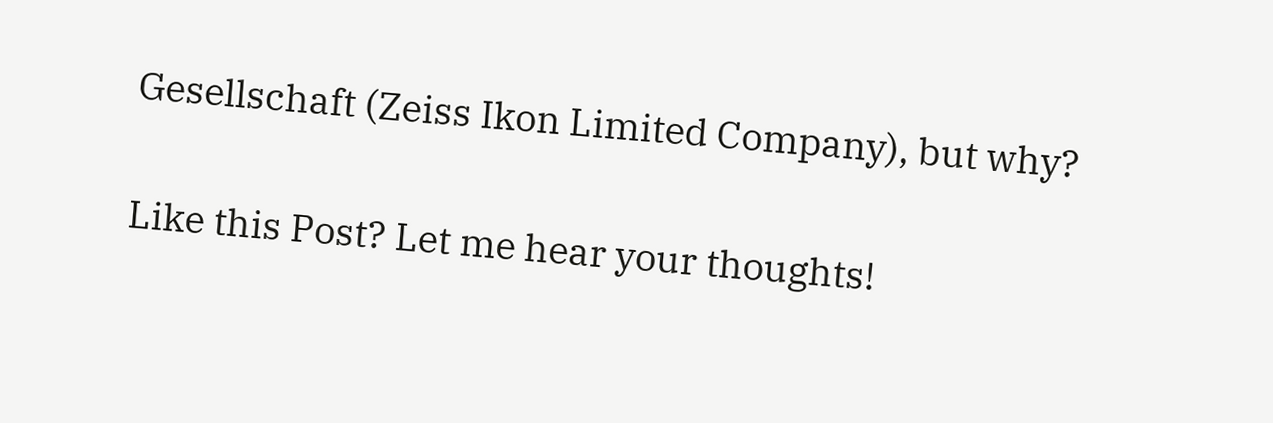Gesellschaft (Zeiss Ikon Limited Company), but why?

Like this Post? Let me hear your thoughts!